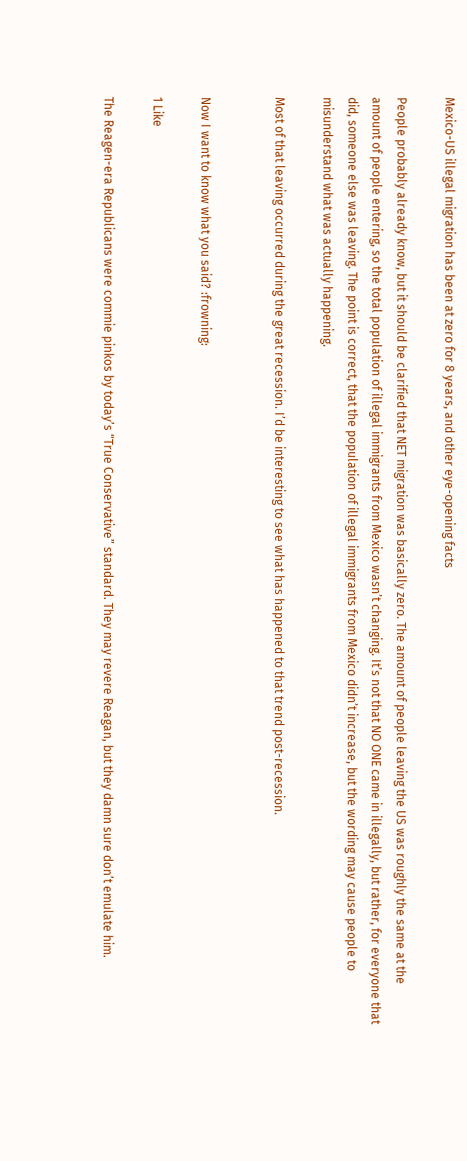Mexico-US illegal migration has been at zero for 8 years, and other eye-opening facts

People probably already know, but it should be clarified that NET migration was basically zero. The amount of people leaving the US was roughly the same at the amount of people entering, so the total population of illegal immigrants from Mexico wasn’t changing. It’s not that NO ONE came in illegally, but rather, for everyone that did, someone else was leaving. The point is correct, that the population of illegal immigrants from Mexico didn’t increase, but the wording may cause people to misunderstand what was actually happening.

Most of that leaving occurred during the great recession. I’d be interesting to see what has happened to that trend post-recession.


Now I want to know what you said? :frowning:

1 Like

The Reagen-era Republicans were commie pinkos by today’s “True Conservative” standard. They may revere Reagan, but they damn sure don’t emulate him.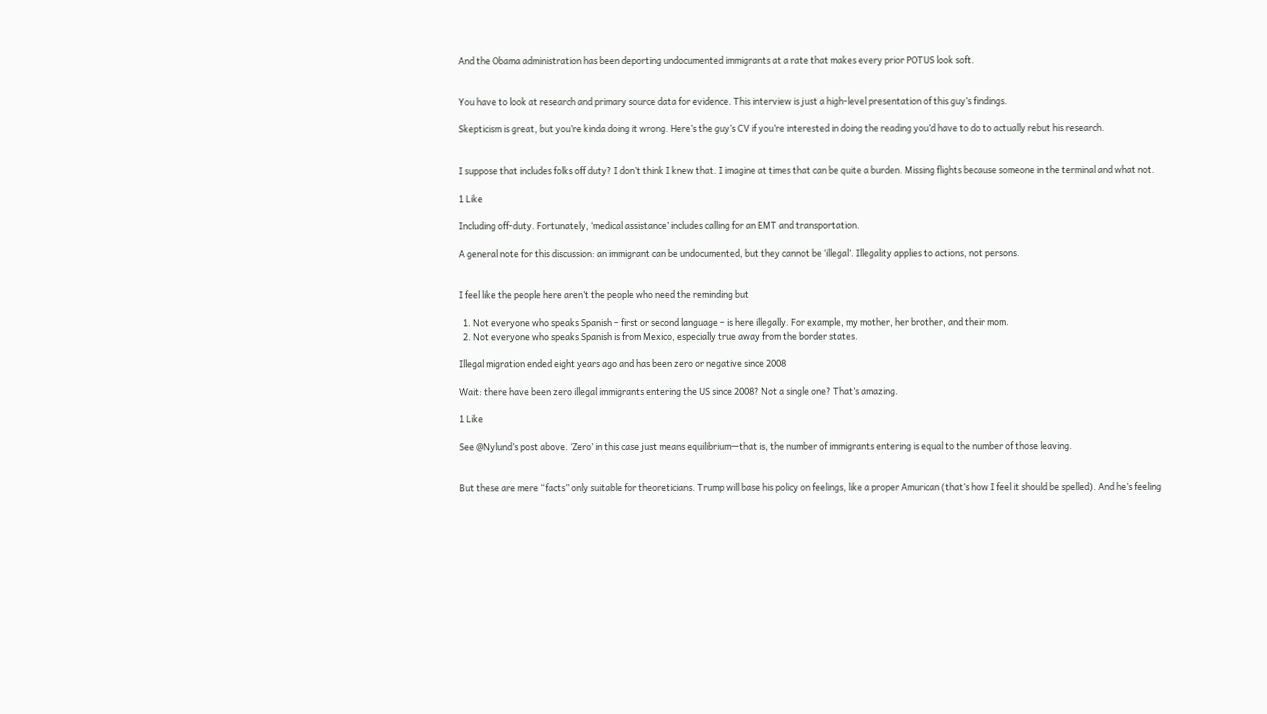And the Obama administration has been deporting undocumented immigrants at a rate that makes every prior POTUS look soft.


You have to look at research and primary source data for evidence. This interview is just a high-level presentation of this guy’s findings.

Skepticism is great, but you’re kinda doing it wrong. Here’s the guy’s CV if you’re interested in doing the reading you’d have to do to actually rebut his research.


I suppose that includes folks off duty? I don’t think I knew that. I imagine at times that can be quite a burden. Missing flights because someone in the terminal and what not.

1 Like

Including off-duty. Fortunately, ‘medical assistance’ includes calling for an EMT and transportation.

A general note for this discussion: an immigrant can be undocumented, but they cannot be ‘illegal’. Illegality applies to actions, not persons.


I feel like the people here aren’t the people who need the reminding but

  1. Not everyone who speaks Spanish – first or second language – is here illegally. For example, my mother, her brother, and their mom.
  2. Not everyone who speaks Spanish is from Mexico, especially true away from the border states.

Illegal migration ended eight years ago and has been zero or negative since 2008

Wait: there have been zero illegal immigrants entering the US since 2008? Not a single one? That’s amazing.

1 Like

See @Nylund’s post above. ‘Zero’ in this case just means equilibrium—that is, the number of immigrants entering is equal to the number of those leaving.


But these are mere “facts” only suitable for theoreticians. Trump will base his policy on feelings, like a proper Amurican (that’s how I feel it should be spelled). And he’s feeling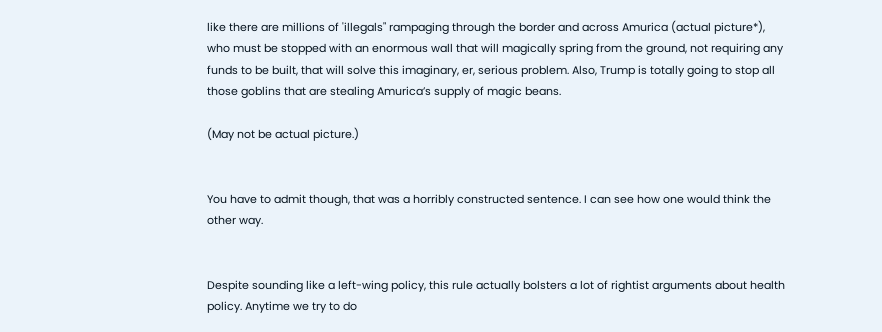like there are millions of 'illegals" rampaging through the border and across Amurica (actual picture*), who must be stopped with an enormous wall that will magically spring from the ground, not requiring any funds to be built, that will solve this imaginary, er, serious problem. Also, Trump is totally going to stop all those goblins that are stealing Amurica’s supply of magic beans.

(May not be actual picture.)


You have to admit though, that was a horribly constructed sentence. I can see how one would think the other way.


Despite sounding like a left-wing policy, this rule actually bolsters a lot of rightist arguments about health policy. Anytime we try to do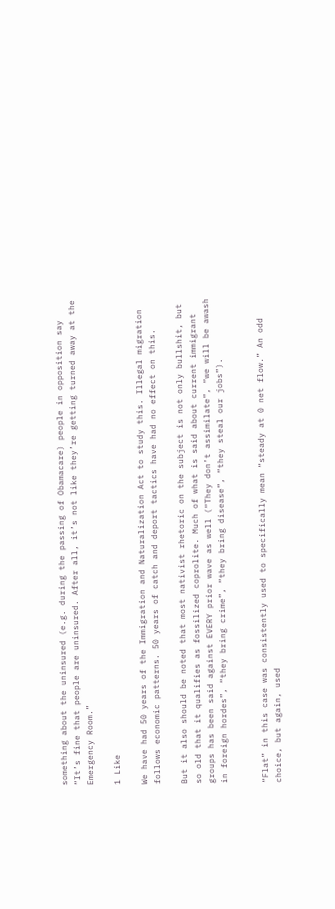something about the uninsured (e.g. during the passing of Obamacare) people in opposition say “It’s fine that people are uninsured. After all, it’s not like they’re getting turned away at the Emergency Room.”

1 Like

We have had 50 years of the Immigration and Naturalization Act to study this. Illegal migration follows economic patterns. 50 years of catch and deport tactics have had no effect on this.

But it also should be noted that most nativist rhetoric on the subject is not only bullshit, but so old that it qualifies as fossilized coprolite. Much of what is said about current immigrant groups has been said against EVERY prior wave as well (“They don’t assimilate”, “we will be awash in foreign hordes”, “they bring crime”, “they bring disease”, “they steal our jobs”).


“Flat” in this case was consistently used to specifically mean “steady at 0 net flow.” An odd choice, but again, used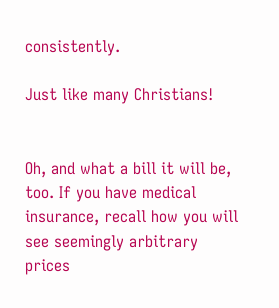consistently.

Just like many Christians!


Oh, and what a bill it will be, too. If you have medical insurance, recall how you will see seemingly arbitrary prices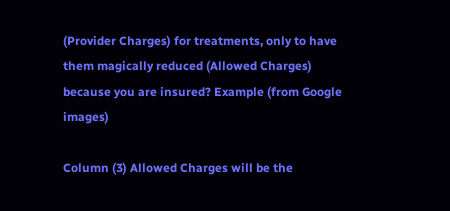(Provider Charges) for treatments, only to have them magically reduced (Allowed Charges) because you are insured? Example (from Google images)

Column (3) Allowed Charges will be the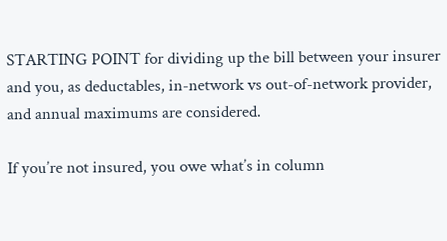STARTING POINT for dividing up the bill between your insurer and you, as deductables, in-network vs out-of-network provider, and annual maximums are considered.

If you’re not insured, you owe what’s in column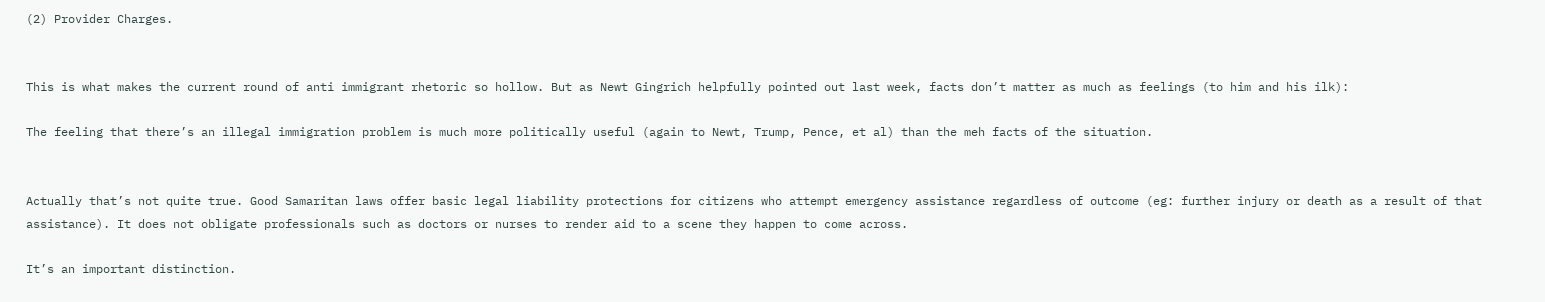(2) Provider Charges.


This is what makes the current round of anti immigrant rhetoric so hollow. But as Newt Gingrich helpfully pointed out last week, facts don’t matter as much as feelings (to him and his ilk):

The feeling that there’s an illegal immigration problem is much more politically useful (again to Newt, Trump, Pence, et al) than the meh facts of the situation.


Actually that’s not quite true. Good Samaritan laws offer basic legal liability protections for citizens who attempt emergency assistance regardless of outcome (eg: further injury or death as a result of that assistance). It does not obligate professionals such as doctors or nurses to render aid to a scene they happen to come across.

It’s an important distinction.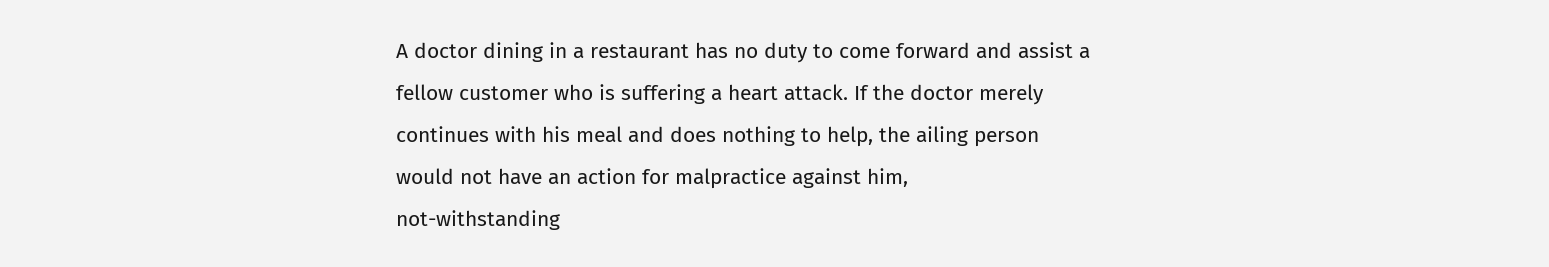A doctor dining in a restaurant has no duty to come forward and assist a
fellow customer who is suffering a heart attack. If the doctor merely
continues with his meal and does nothing to help, the ailing person
would not have an action for malpractice against him,
not-withstanding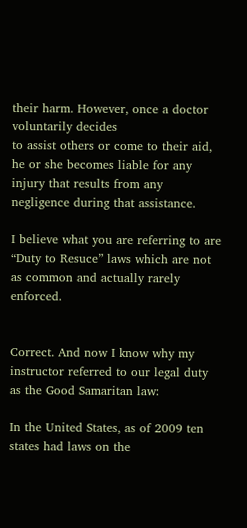their harm. However, once a doctor voluntarily decides
to assist others or come to their aid, he or she becomes liable for any
injury that results from any negligence during that assistance.

I believe what you are referring to are “Duty to Resuce” laws which are not as common and actually rarely enforced.


Correct. And now I know why my instructor referred to our legal duty as the Good Samaritan law:

In the United States, as of 2009 ten states had laws on the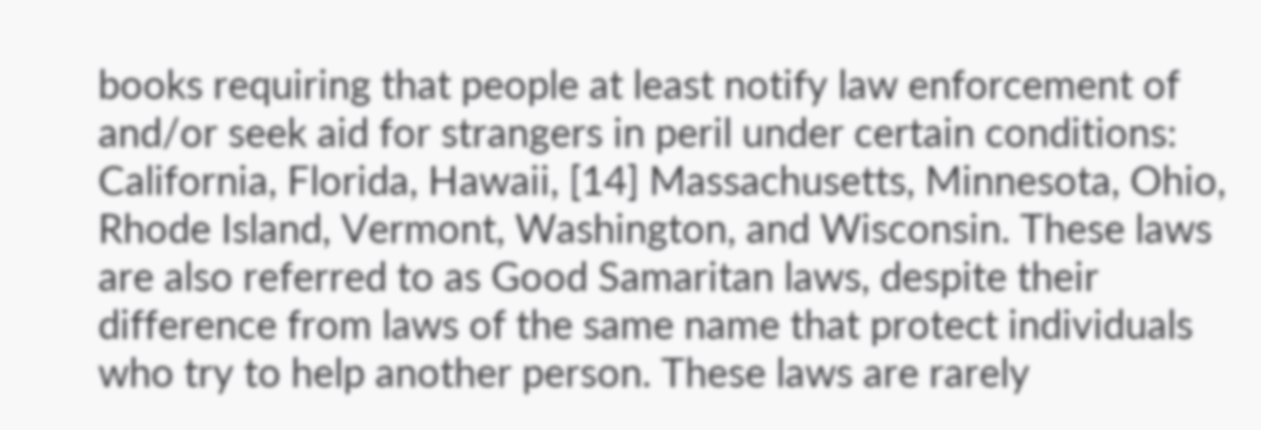books requiring that people at least notify law enforcement of and/or seek aid for strangers in peril under certain conditions: California, Florida, Hawaii, [14] Massachusetts, Minnesota, Ohio, Rhode Island, Vermont, Washington, and Wisconsin. These laws are also referred to as Good Samaritan laws, despite their difference from laws of the same name that protect individuals who try to help another person. These laws are rarely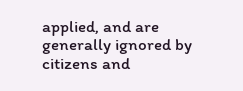applied, and are generally ignored by citizens and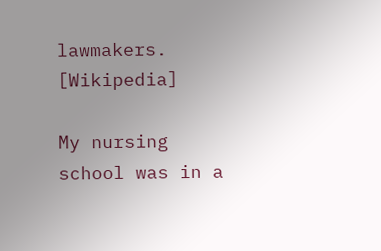lawmakers. [Wikipedia]

My nursing school was in a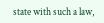state with such a law,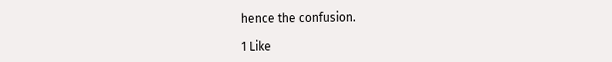hence the confusion.

1 Like